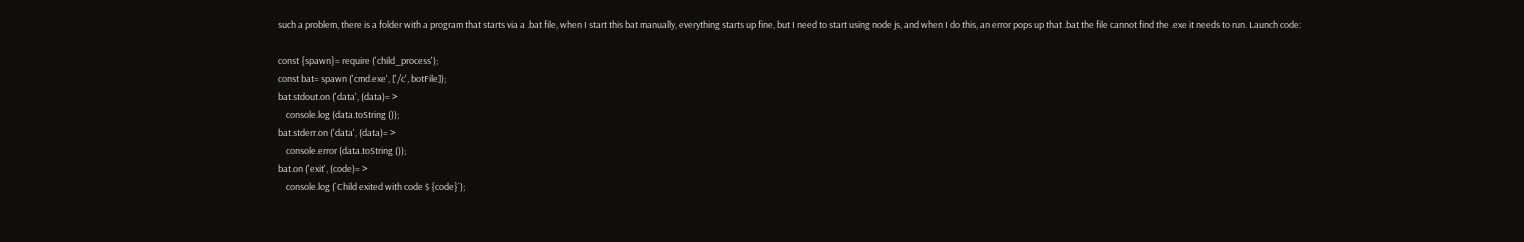such a problem, there is a folder with a program that starts via a .bat file, when I start this bat manually, everything starts up fine, but I need to start using node js, and when I do this, an error pops up that .bat the file cannot find the .exe it needs to run. Launch code:

const {spawn}= require ('child_process');
const bat= spawn ('cmd.exe', ['/c', botFile]);
bat.stdout.on ('data', (data)= >
    console.log (data.toString ());
bat.stderr.on ('data', (data)= >
    console.error (data.toString ());
bat.on ('exit', (code)= >
    console.log (`Child exited with code $ {code}`);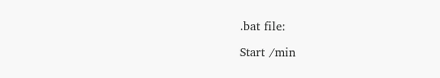.bat file:

Start /min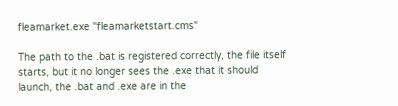fleamarket.exe "fleamarketstart.cms"

The path to the .bat is registered correctly, the file itself starts, but it no longer sees the .exe that it should launch, the .bat and .exe are in the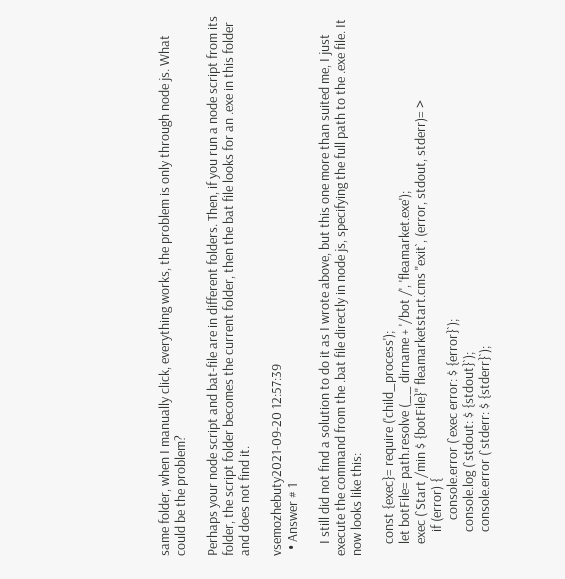same folder, when I manually click, everything works, the problem is only through node js. What could be the problem?

Perhaps your node script and bat-file are in different folders. Then, if you run a node script from its folder, the script folder becomes the current folder, then the bat file looks for an .exe in this folder and does not find it.

vsemozhebuty2021-09-20 12:57:39
  • Answer # 1

    I still did not find a solution to do it as I wrote above, but this one more than suited me, I just execute the command from the .bat file directly in node js, specifying the full path to the .exe file. It now looks like this:

    const {exec}= require ('child_process');
    let botFile= path.resolve (__ dirname + '/bot /', 'fleamarket.exe');
    exec (`Start /min $ {botFile}" fleamarketstart.cms "exit`, (error, stdout, stderr)= >
        if (error) {
            console.error (`exec error: $ {error}`);
        console.log (`stdout: $ {stdout}`);
        console.error (`stderr: $ {stderr}`);